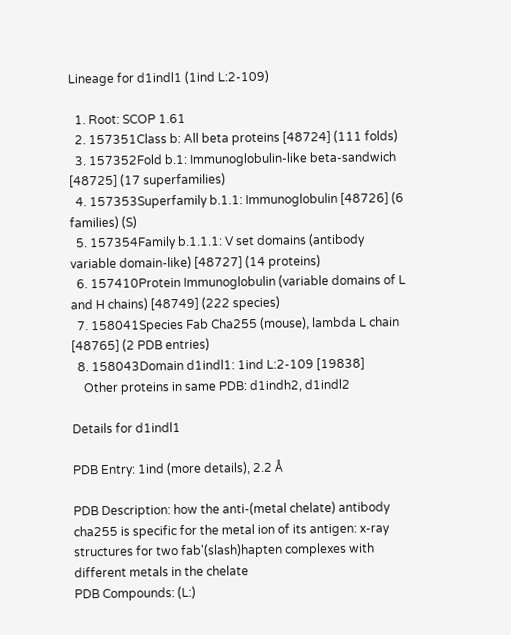Lineage for d1indl1 (1ind L:2-109)

  1. Root: SCOP 1.61
  2. 157351Class b: All beta proteins [48724] (111 folds)
  3. 157352Fold b.1: Immunoglobulin-like beta-sandwich [48725] (17 superfamilies)
  4. 157353Superfamily b.1.1: Immunoglobulin [48726] (6 families) (S)
  5. 157354Family b.1.1.1: V set domains (antibody variable domain-like) [48727] (14 proteins)
  6. 157410Protein Immunoglobulin (variable domains of L and H chains) [48749] (222 species)
  7. 158041Species Fab Cha255 (mouse), lambda L chain [48765] (2 PDB entries)
  8. 158043Domain d1indl1: 1ind L:2-109 [19838]
    Other proteins in same PDB: d1indh2, d1indl2

Details for d1indl1

PDB Entry: 1ind (more details), 2.2 Å

PDB Description: how the anti-(metal chelate) antibody cha255 is specific for the metal ion of its antigen: x-ray structures for two fab'(slash)hapten complexes with different metals in the chelate
PDB Compounds: (L:)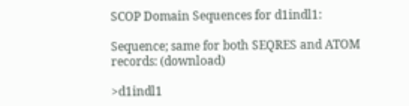SCOP Domain Sequences for d1indl1:

Sequence; same for both SEQRES and ATOM records: (download)

>d1indl1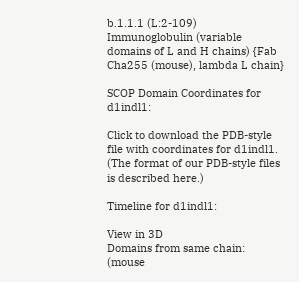b.1.1.1 (L:2-109) Immunoglobulin (variable domains of L and H chains) {Fab Cha255 (mouse), lambda L chain}

SCOP Domain Coordinates for d1indl1:

Click to download the PDB-style file with coordinates for d1indl1.
(The format of our PDB-style files is described here.)

Timeline for d1indl1:

View in 3D
Domains from same chain:
(mouse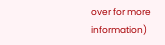over for more information)